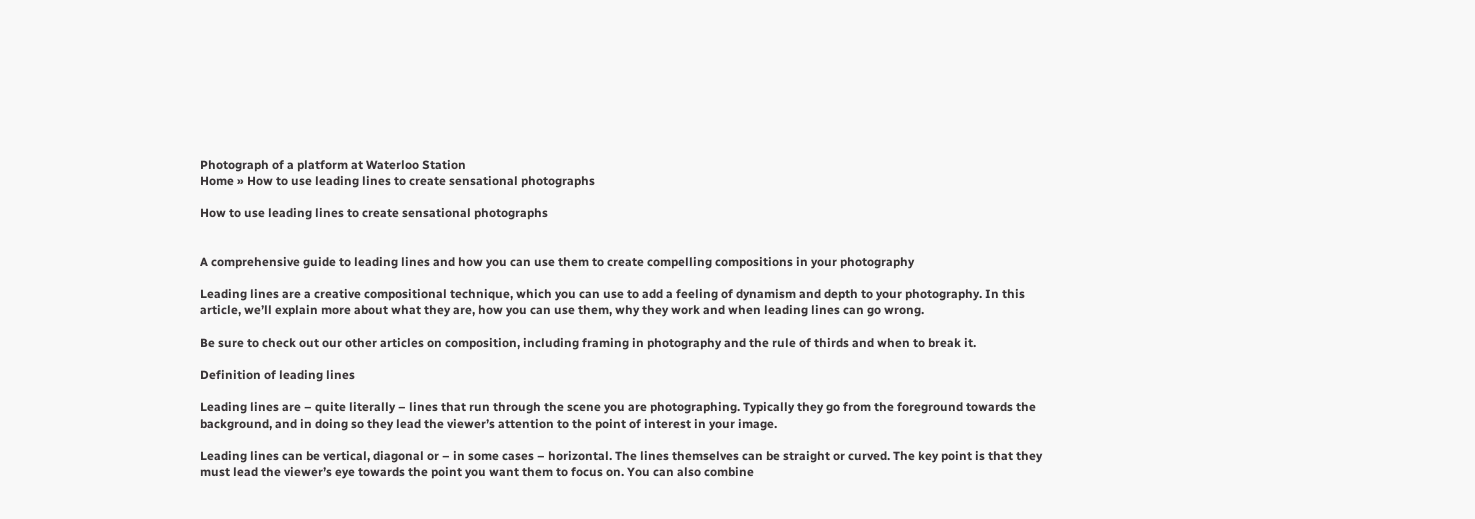Photograph of a platform at Waterloo Station
Home » How to use leading lines to create sensational photographs

How to use leading lines to create sensational photographs


A comprehensive guide to leading lines and how you can use them to create compelling compositions in your photography

Leading lines are a creative compositional technique, which you can use to add a feeling of dynamism and depth to your photography. In this article, we’ll explain more about what they are, how you can use them, why they work and when leading lines can go wrong.

Be sure to check out our other articles on composition, including framing in photography and the rule of thirds and when to break it.

Definition of leading lines

Leading lines are – quite literally – lines that run through the scene you are photographing. Typically they go from the foreground towards the background, and in doing so they lead the viewer’s attention to the point of interest in your image.

Leading lines can be vertical, diagonal or – in some cases – horizontal. The lines themselves can be straight or curved. The key point is that they must lead the viewer’s eye towards the point you want them to focus on. You can also combine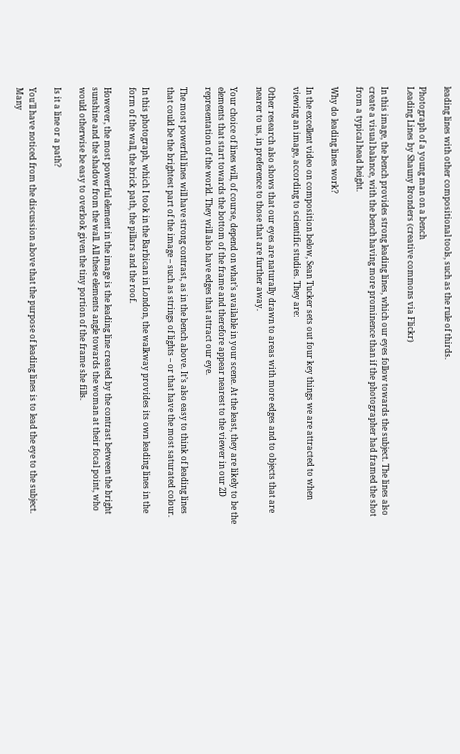leading lines with other compositional tools, such as the rule of thirds.

Photograph of a young man on a bench
Leading Lines by Shauny Bronders (creative commons via Flickr)

In this image, the bench provides strong leading lines, which our eyes follow towards the subject. The lines also create a visual balance, with the bench having more prominence than if the photographer had framed the shot from a typical head height.

Why do leading lines work?

In the excellent video on composition below, Sean Tucker sets out four key things we are attracted to when viewing an image, according to scientific studies. They are:

Other research also shows that our eyes are naturally drawn to areas with more edges and to objects that are nearer to us, in preference to those that are further away.

Your choice of lines will, of course, depend on what’s available in your scene. At the least, they are likely to be the elements that start towards the bottom of the frame and therefore appear nearest to the viewer in our 2D representation of the world. They will also have edges that attract our eye.

The most powerful lines will have strong contrast, as in the bench above. It’s also easy to think of leading lines that could be the brightest part of the image – such as strings of lights – or that have the most saturated colour.

In this photograph, which I took in the Barbican in London, the walkway provides its own leading lines in the form of the wall, the brick path, the pillars and the roof.

However, the most powerful element in the image is the leading line created by the contrast between the bright sunshine and the shadow from the wall. All these elements angle towards the woman at their focal point, who would otherwise be easy to overlook given the tiny portion of the frame she fills.

Is it a line or a path?

You’ll have noticed from the discussion above that the purpose of leading lines is to lead the eye to the subject. Many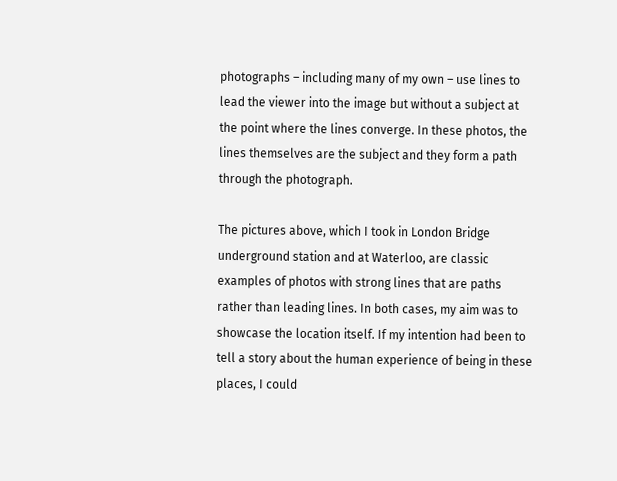photographs – including many of my own – use lines to lead the viewer into the image but without a subject at the point where the lines converge. In these photos, the lines themselves are the subject and they form a path through the photograph.

The pictures above, which I took in London Bridge underground station and at Waterloo, are classic examples of photos with strong lines that are paths rather than leading lines. In both cases, my aim was to showcase the location itself. If my intention had been to tell a story about the human experience of being in these places, I could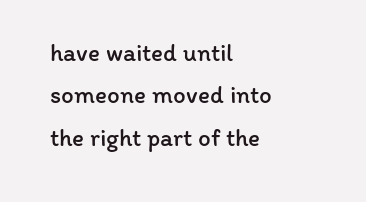have waited until someone moved into the right part of the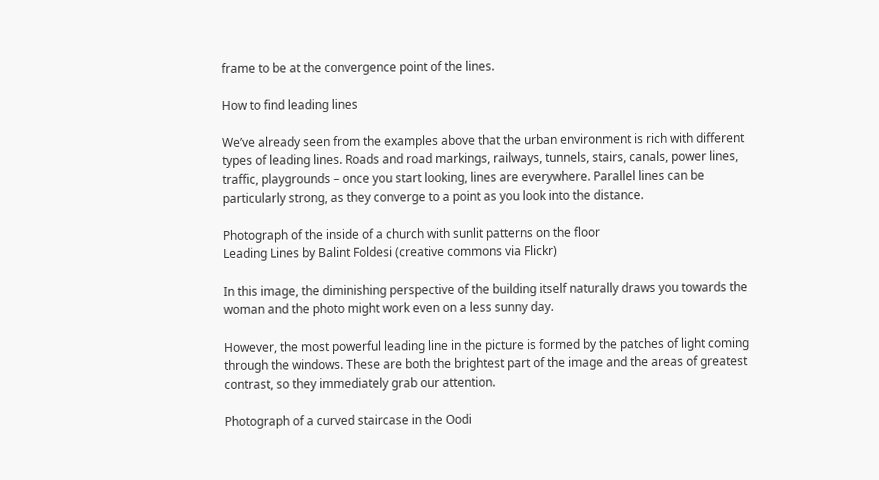frame to be at the convergence point of the lines.

How to find leading lines

We’ve already seen from the examples above that the urban environment is rich with different types of leading lines. Roads and road markings, railways, tunnels, stairs, canals, power lines, traffic, playgrounds – once you start looking, lines are everywhere. Parallel lines can be particularly strong, as they converge to a point as you look into the distance.

Photograph of the inside of a church with sunlit patterns on the floor
Leading Lines by Balint Foldesi (creative commons via Flickr)

In this image, the diminishing perspective of the building itself naturally draws you towards the woman and the photo might work even on a less sunny day.

However, the most powerful leading line in the picture is formed by the patches of light coming through the windows. These are both the brightest part of the image and the areas of greatest contrast, so they immediately grab our attention.

Photograph of a curved staircase in the Oodi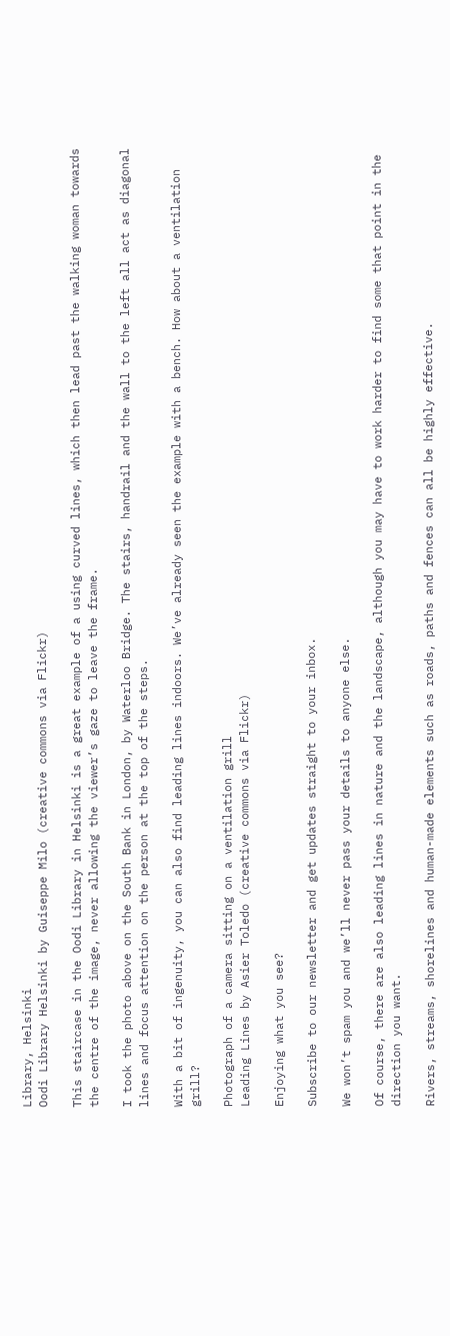Library, Helsinki
Oodi Library Helsinki by Guiseppe Milo (creative commons via Flickr)

This staircase in the Oodi Library in Helsinki is a great example of a using curved lines, which then lead past the walking woman towards the centre of the image, never allowing the viewer’s gaze to leave the frame.

I took the photo above on the South Bank in London, by Waterloo Bridge. The stairs, handrail and the wall to the left all act as diagonal lines and focus attention on the person at the top of the steps.

With a bit of ingenuity, you can also find leading lines indoors. We’ve already seen the example with a bench. How about a ventilation grill?

Photograph of a camera sitting on a ventilation grill
Leading Lines by Asier Toledo (creative commons via Flickr)

Enjoying what you see?

Subscribe to our newsletter and get updates straight to your inbox.

We won’t spam you and we’ll never pass your details to anyone else.

Of course, there are also leading lines in nature and the landscape, although you may have to work harder to find some that point in the direction you want.

Rivers, streams, shorelines and human-made elements such as roads, paths and fences can all be highly effective.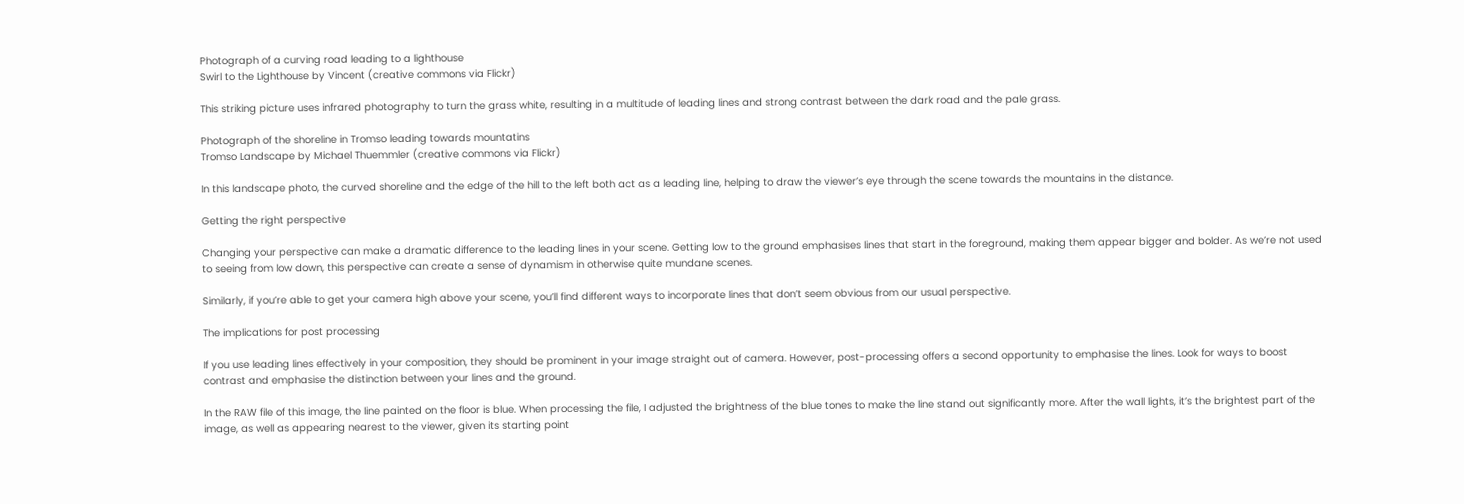Photograph of a curving road leading to a lighthouse
Swirl to the Lighthouse by Vincent (creative commons via Flickr)

This striking picture uses infrared photography to turn the grass white, resulting in a multitude of leading lines and strong contrast between the dark road and the pale grass.

Photograph of the shoreline in Tromso leading towards mountatins
Tromso Landscape by Michael Thuemmler (creative commons via Flickr)

In this landscape photo, the curved shoreline and the edge of the hill to the left both act as a leading line, helping to draw the viewer’s eye through the scene towards the mountains in the distance.

Getting the right perspective

Changing your perspective can make a dramatic difference to the leading lines in your scene. Getting low to the ground emphasises lines that start in the foreground, making them appear bigger and bolder. As we’re not used to seeing from low down, this perspective can create a sense of dynamism in otherwise quite mundane scenes.

Similarly, if you’re able to get your camera high above your scene, you’ll find different ways to incorporate lines that don’t seem obvious from our usual perspective.

The implications for post processing

If you use leading lines effectively in your composition, they should be prominent in your image straight out of camera. However, post-processing offers a second opportunity to emphasise the lines. Look for ways to boost contrast and emphasise the distinction between your lines and the ground.

In the RAW file of this image, the line painted on the floor is blue. When processing the file, I adjusted the brightness of the blue tones to make the line stand out significantly more. After the wall lights, it’s the brightest part of the image, as well as appearing nearest to the viewer, given its starting point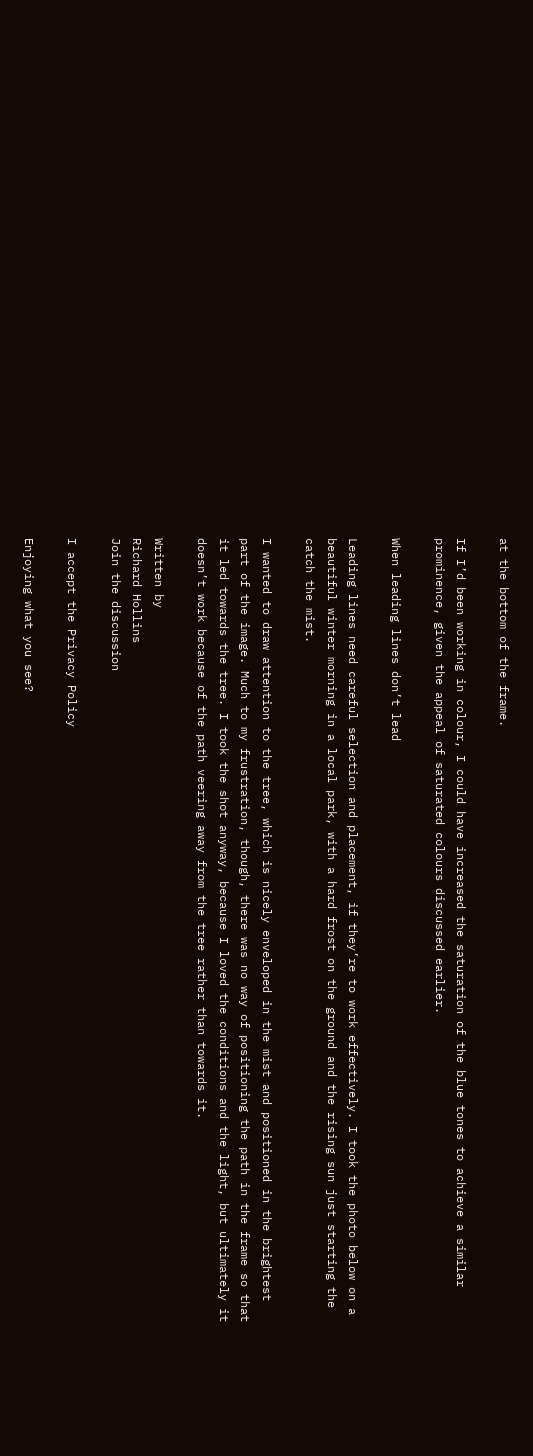at the bottom of the frame.

If I’d been working in colour, I could have increased the saturation of the blue tones to achieve a similar prominence, given the appeal of saturated colours discussed earlier.

When leading lines don’t lead

Leading lines need careful selection and placement, if they’re to work effectively. I took the photo below on a beautiful winter morning in a local park, with a hard frost on the ground and the rising sun just starting the catch the mist.

I wanted to draw attention to the tree, which is nicely enveloped in the mist and positioned in the brightest part of the image. Much to my frustration, though, there was no way of positioning the path in the frame so that it led towards the tree. I took the shot anyway, because I loved the conditions and the light, but ultimately it doesn’t work because of the path veering away from the tree rather than towards it.

Written by
Richard Hollins
Join the discussion

I accept the Privacy Policy

Enjoying what you see?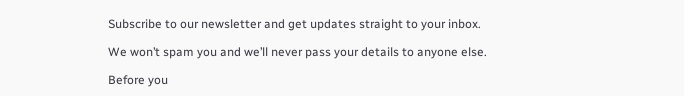Subscribe to our newsletter and get updates straight to your inbox.

We won’t spam you and we’ll never pass your details to anyone else.

Before you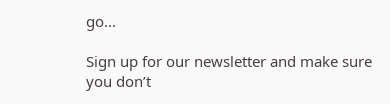go...

Sign up for our newsletter and make sure you don’t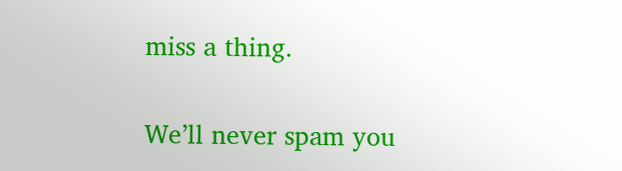miss a thing.

We’ll never spam you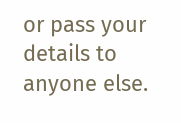or pass your details to anyone else.